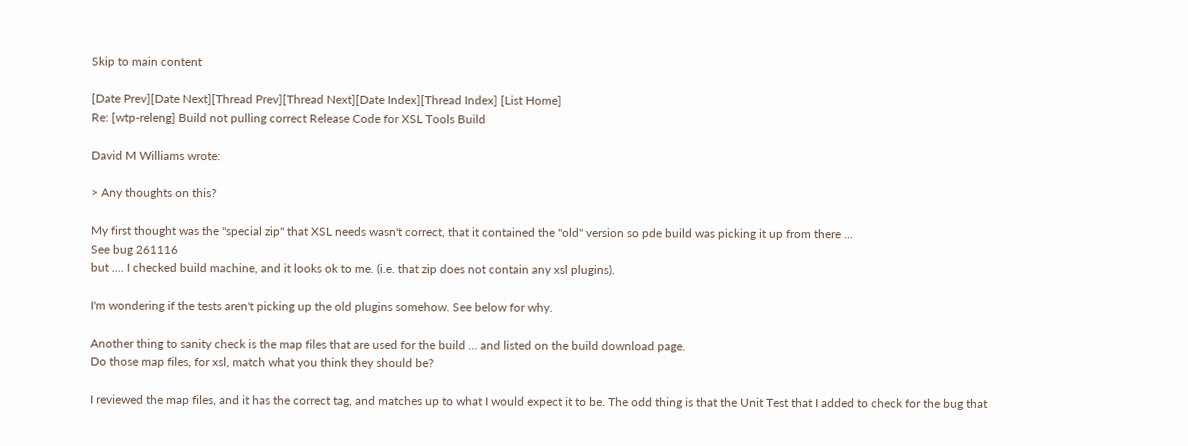Skip to main content

[Date Prev][Date Next][Thread Prev][Thread Next][Date Index][Thread Index] [List Home]
Re: [wtp-releng] Build not pulling correct Release Code for XSL Tools Build

David M Williams wrote:

> Any thoughts on this?

My first thought was the "special zip" that XSL needs wasn't correct, that it contained the "old" version so pde build was picking it up from there ...
See bug 261116
but .... I checked build machine, and it looks ok to me. (i.e. that zip does not contain any xsl plugins).

I'm wondering if the tests aren't picking up the old plugins somehow. See below for why.

Another thing to sanity check is the map files that are used for the build ... and listed on the build download page.
Do those map files, for xsl, match what you think they should be?

I reviewed the map files, and it has the correct tag, and matches up to what I would expect it to be. The odd thing is that the Unit Test that I added to check for the bug that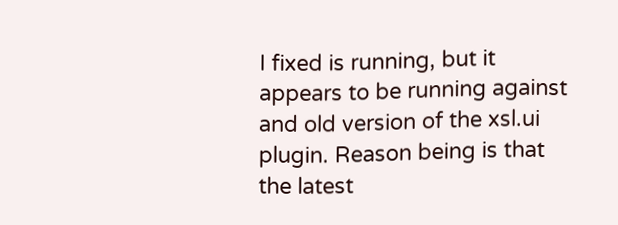I fixed is running, but it appears to be running against and old version of the xsl.ui plugin. Reason being is that the latest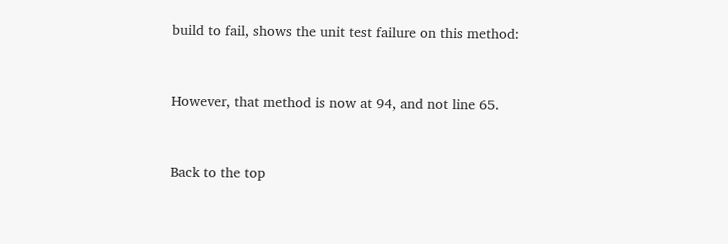build to fail, shows the unit test failure on this method:


However, that method is now at 94, and not line 65.


Back to the top